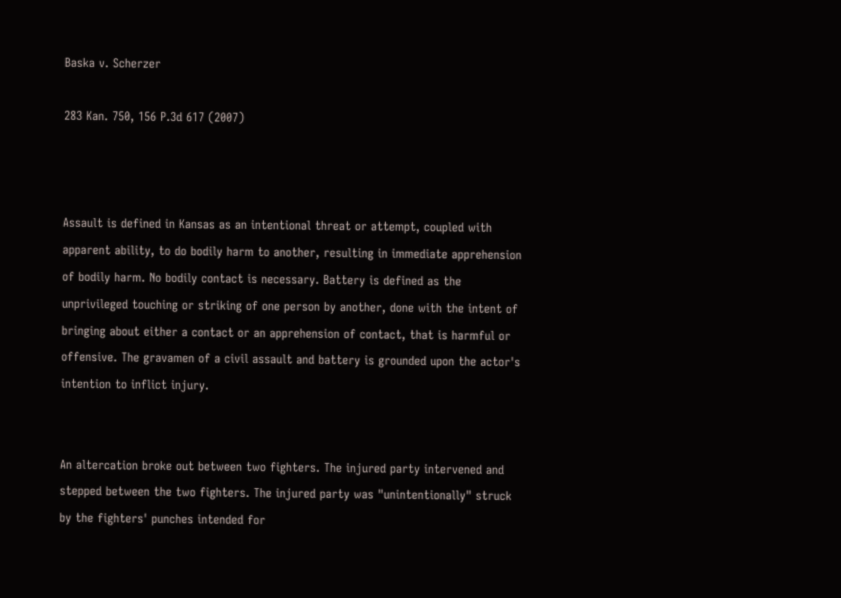Baska v. Scherzer

283 Kan. 750, 156 P.3d 617 (2007)



Assault is defined in Kansas as an intentional threat or attempt, coupled with apparent ability, to do bodily harm to another, resulting in immediate apprehension of bodily harm. No bodily contact is necessary. Battery is defined as the unprivileged touching or striking of one person by another, done with the intent of bringing about either a contact or an apprehension of contact, that is harmful or offensive. The gravamen of a civil assault and battery is grounded upon the actor's intention to inflict injury.


An altercation broke out between two fighters. The injured party intervened and stepped between the two fighters. The injured party was "unintentionally" struck by the fighters' punches intended for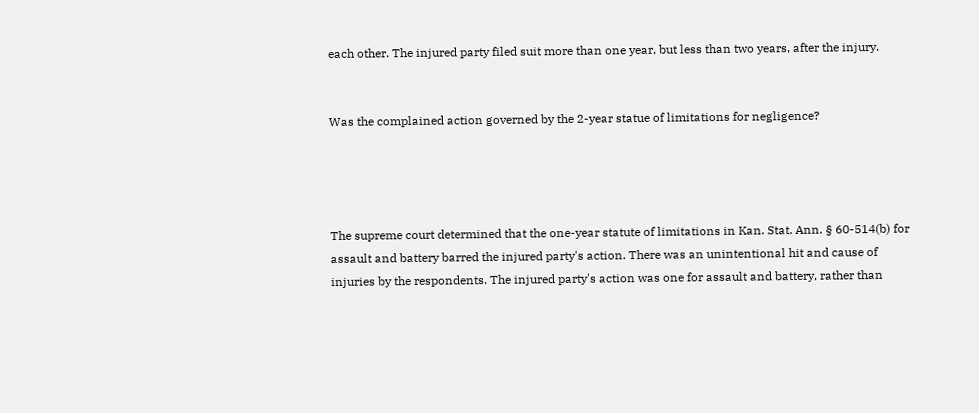each other. The injured party filed suit more than one year, but less than two years, after the injury.


Was the complained action governed by the 2-year statue of limitations for negligence?




The supreme court determined that the one-year statute of limitations in Kan. Stat. Ann. § 60-514(b) for assault and battery barred the injured party's action. There was an unintentional hit and cause of injuries by the respondents. The injured party's action was one for assault and battery, rather than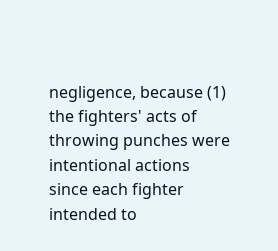negligence, because (1) the fighters' acts of throwing punches were intentional actions since each fighter intended to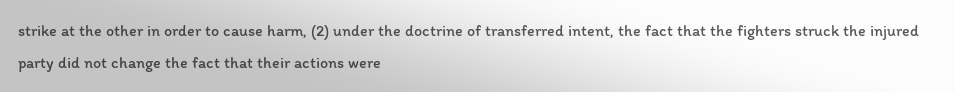strike at the other in order to cause harm, (2) under the doctrine of transferred intent, the fact that the fighters struck the injured party did not change the fact that their actions were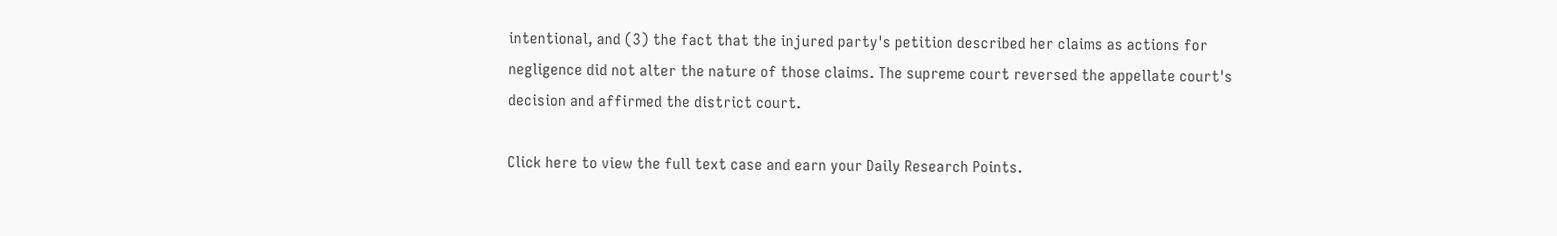intentional, and (3) the fact that the injured party's petition described her claims as actions for negligence did not alter the nature of those claims. The supreme court reversed the appellate court's decision and affirmed the district court.

Click here to view the full text case and earn your Daily Research Points.